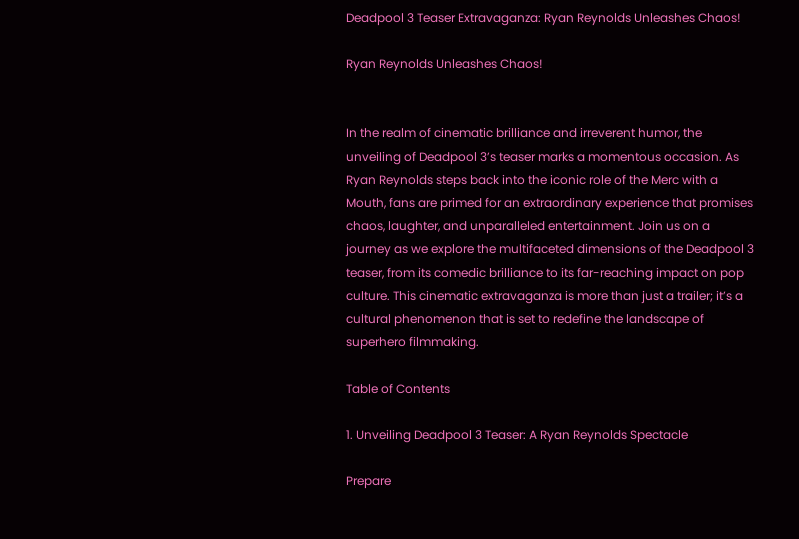Deadpool 3 Teaser Extravaganza: Ryan Reynolds Unleashes Chaos!

Ryan Reynolds Unleashes Chaos!


In the realm of cinematic brilliance and irreverent humor, the unveiling of Deadpool 3’s teaser marks a momentous occasion. As Ryan Reynolds steps back into the iconic role of the Merc with a Mouth, fans are primed for an extraordinary experience that promises chaos, laughter, and unparalleled entertainment. Join us on a journey as we explore the multifaceted dimensions of the Deadpool 3 teaser, from its comedic brilliance to its far-reaching impact on pop culture. This cinematic extravaganza is more than just a trailer; it’s a cultural phenomenon that is set to redefine the landscape of superhero filmmaking.

Table of Contents

1. Unveiling Deadpool 3 Teaser: A Ryan Reynolds Spectacle

Prepare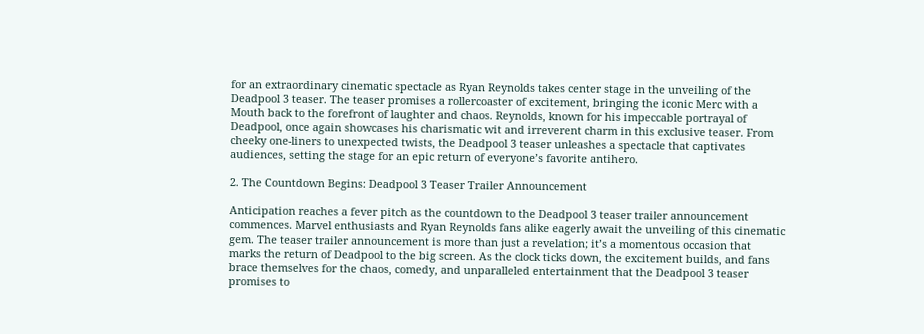for an extraordinary cinematic spectacle as Ryan Reynolds takes center stage in the unveiling of the Deadpool 3 teaser. The teaser promises a rollercoaster of excitement, bringing the iconic Merc with a Mouth back to the forefront of laughter and chaos. Reynolds, known for his impeccable portrayal of Deadpool, once again showcases his charismatic wit and irreverent charm in this exclusive teaser. From cheeky one-liners to unexpected twists, the Deadpool 3 teaser unleashes a spectacle that captivates audiences, setting the stage for an epic return of everyone’s favorite antihero.

2. The Countdown Begins: Deadpool 3 Teaser Trailer Announcement

Anticipation reaches a fever pitch as the countdown to the Deadpool 3 teaser trailer announcement commences. Marvel enthusiasts and Ryan Reynolds fans alike eagerly await the unveiling of this cinematic gem. The teaser trailer announcement is more than just a revelation; it’s a momentous occasion that marks the return of Deadpool to the big screen. As the clock ticks down, the excitement builds, and fans brace themselves for the chaos, comedy, and unparalleled entertainment that the Deadpool 3 teaser promises to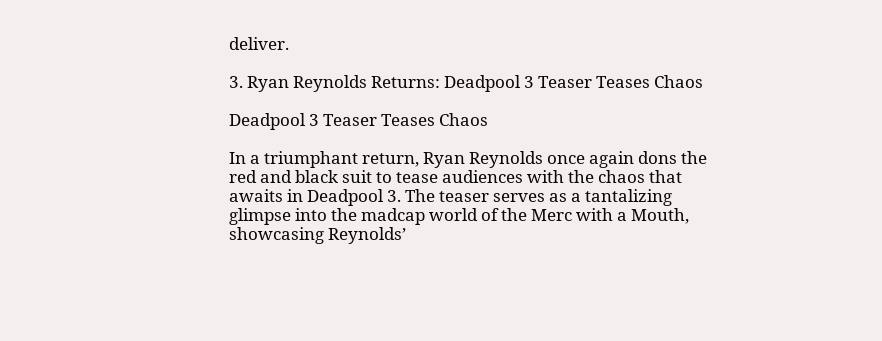deliver.

3. Ryan Reynolds Returns: Deadpool 3 Teaser Teases Chaos

Deadpool 3 Teaser Teases Chaos

In a triumphant return, Ryan Reynolds once again dons the red and black suit to tease audiences with the chaos that awaits in Deadpool 3. The teaser serves as a tantalizing glimpse into the madcap world of the Merc with a Mouth, showcasing Reynolds’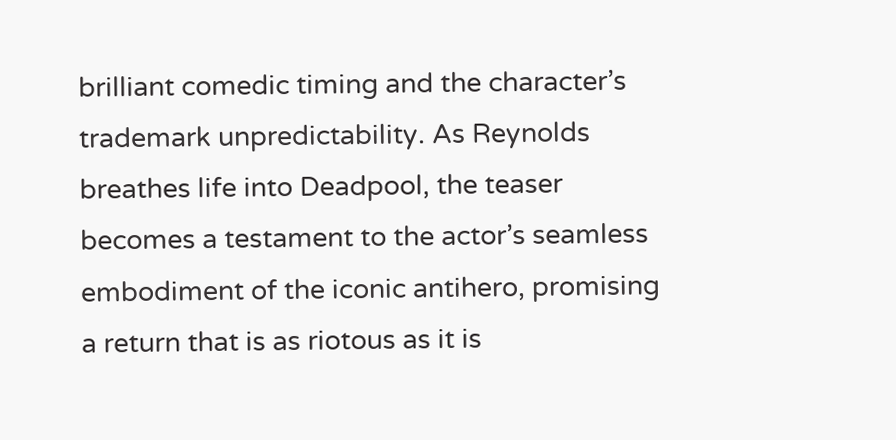brilliant comedic timing and the character’s trademark unpredictability. As Reynolds breathes life into Deadpool, the teaser becomes a testament to the actor’s seamless embodiment of the iconic antihero, promising a return that is as riotous as it is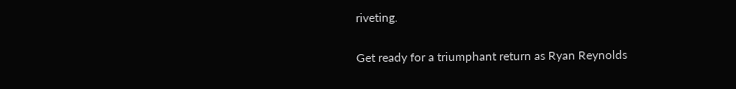riveting.

Get ready for a triumphant return as Ryan Reynolds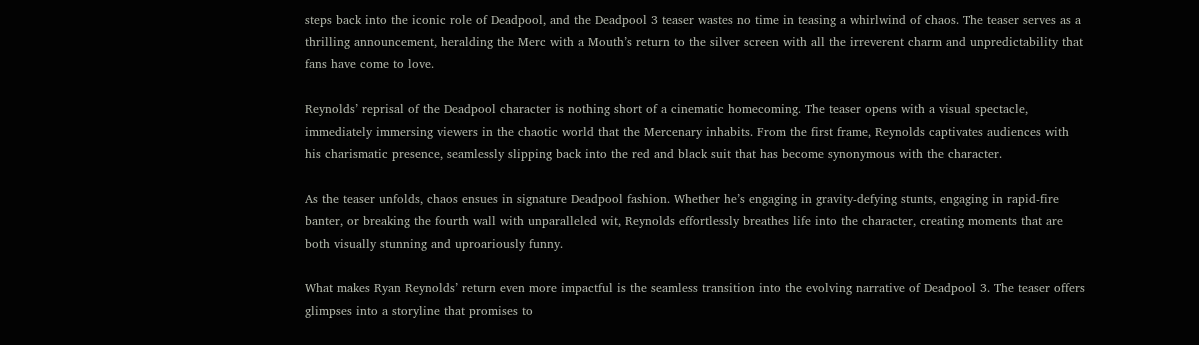steps back into the iconic role of Deadpool, and the Deadpool 3 teaser wastes no time in teasing a whirlwind of chaos. The teaser serves as a thrilling announcement, heralding the Merc with a Mouth’s return to the silver screen with all the irreverent charm and unpredictability that fans have come to love.

Reynolds’ reprisal of the Deadpool character is nothing short of a cinematic homecoming. The teaser opens with a visual spectacle, immediately immersing viewers in the chaotic world that the Mercenary inhabits. From the first frame, Reynolds captivates audiences with his charismatic presence, seamlessly slipping back into the red and black suit that has become synonymous with the character.

As the teaser unfolds, chaos ensues in signature Deadpool fashion. Whether he’s engaging in gravity-defying stunts, engaging in rapid-fire banter, or breaking the fourth wall with unparalleled wit, Reynolds effortlessly breathes life into the character, creating moments that are both visually stunning and uproariously funny.

What makes Ryan Reynolds’ return even more impactful is the seamless transition into the evolving narrative of Deadpool 3. The teaser offers glimpses into a storyline that promises to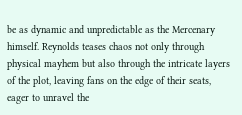be as dynamic and unpredictable as the Mercenary himself. Reynolds teases chaos not only through physical mayhem but also through the intricate layers of the plot, leaving fans on the edge of their seats, eager to unravel the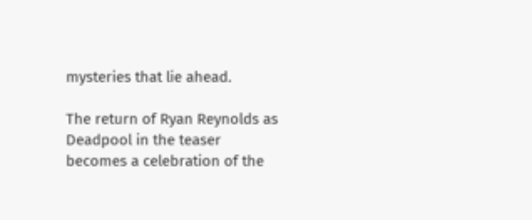mysteries that lie ahead.

The return of Ryan Reynolds as Deadpool in the teaser becomes a celebration of the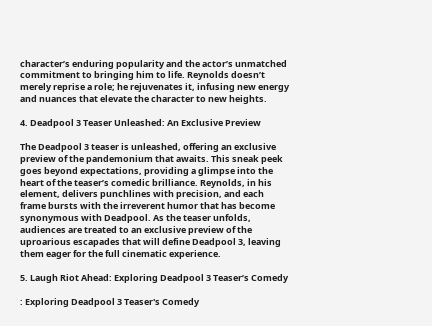character’s enduring popularity and the actor’s unmatched commitment to bringing him to life. Reynolds doesn’t merely reprise a role; he rejuvenates it, infusing new energy and nuances that elevate the character to new heights.

4. Deadpool 3 Teaser Unleashed: An Exclusive Preview

The Deadpool 3 teaser is unleashed, offering an exclusive preview of the pandemonium that awaits. This sneak peek goes beyond expectations, providing a glimpse into the heart of the teaser’s comedic brilliance. Reynolds, in his element, delivers punchlines with precision, and each frame bursts with the irreverent humor that has become synonymous with Deadpool. As the teaser unfolds, audiences are treated to an exclusive preview of the uproarious escapades that will define Deadpool 3, leaving them eager for the full cinematic experience.

5. Laugh Riot Ahead: Exploring Deadpool 3 Teaser’s Comedy

: Exploring Deadpool 3 Teaser's Comedy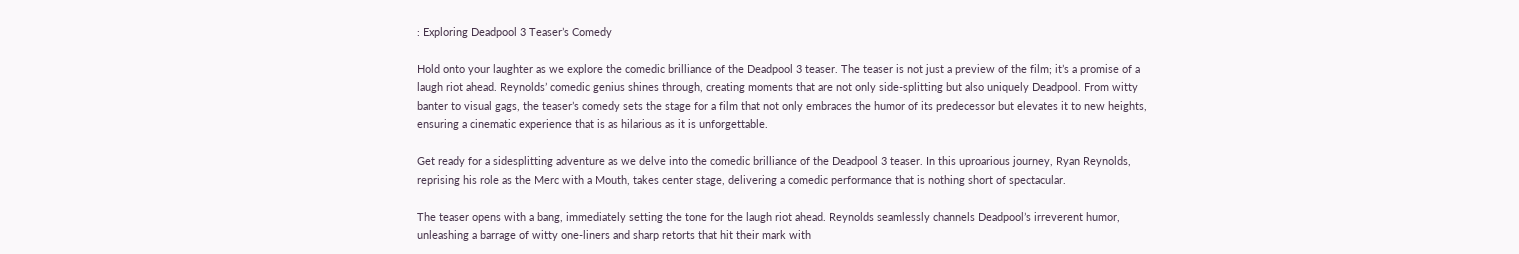: Exploring Deadpool 3 Teaser’s Comedy

Hold onto your laughter as we explore the comedic brilliance of the Deadpool 3 teaser. The teaser is not just a preview of the film; it’s a promise of a laugh riot ahead. Reynolds’ comedic genius shines through, creating moments that are not only side-splitting but also uniquely Deadpool. From witty banter to visual gags, the teaser’s comedy sets the stage for a film that not only embraces the humor of its predecessor but elevates it to new heights, ensuring a cinematic experience that is as hilarious as it is unforgettable.

Get ready for a sidesplitting adventure as we delve into the comedic brilliance of the Deadpool 3 teaser. In this uproarious journey, Ryan Reynolds, reprising his role as the Merc with a Mouth, takes center stage, delivering a comedic performance that is nothing short of spectacular.

The teaser opens with a bang, immediately setting the tone for the laugh riot ahead. Reynolds seamlessly channels Deadpool’s irreverent humor, unleashing a barrage of witty one-liners and sharp retorts that hit their mark with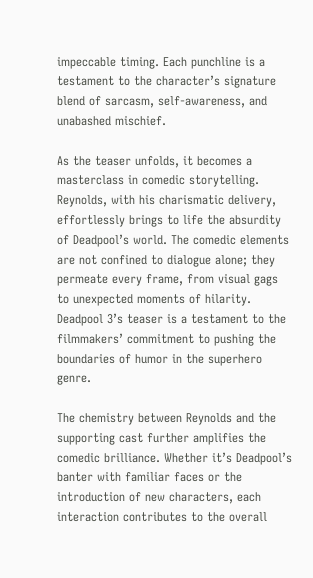impeccable timing. Each punchline is a testament to the character’s signature blend of sarcasm, self-awareness, and unabashed mischief.

As the teaser unfolds, it becomes a masterclass in comedic storytelling. Reynolds, with his charismatic delivery, effortlessly brings to life the absurdity of Deadpool’s world. The comedic elements are not confined to dialogue alone; they permeate every frame, from visual gags to unexpected moments of hilarity. Deadpool 3’s teaser is a testament to the filmmakers’ commitment to pushing the boundaries of humor in the superhero genre.

The chemistry between Reynolds and the supporting cast further amplifies the comedic brilliance. Whether it’s Deadpool’s banter with familiar faces or the introduction of new characters, each interaction contributes to the overall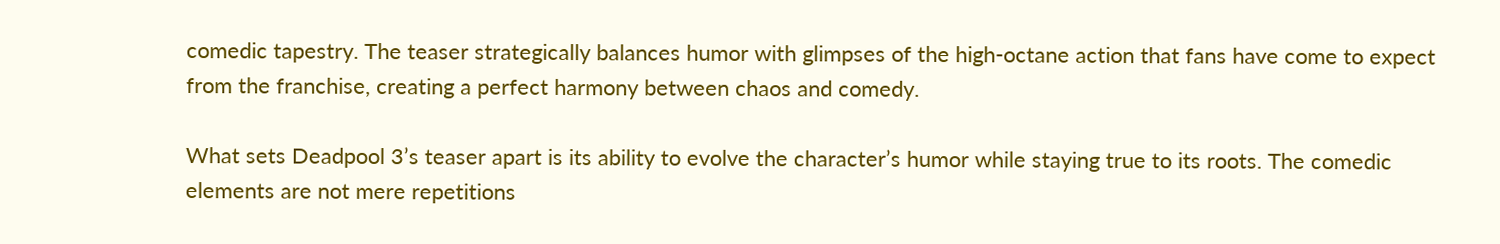comedic tapestry. The teaser strategically balances humor with glimpses of the high-octane action that fans have come to expect from the franchise, creating a perfect harmony between chaos and comedy.

What sets Deadpool 3’s teaser apart is its ability to evolve the character’s humor while staying true to its roots. The comedic elements are not mere repetitions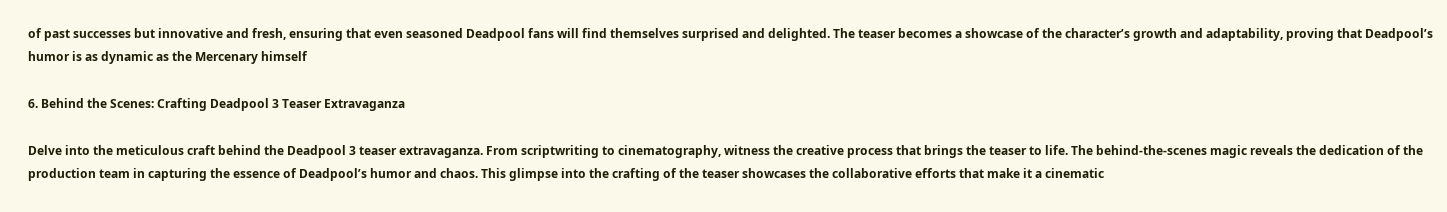of past successes but innovative and fresh, ensuring that even seasoned Deadpool fans will find themselves surprised and delighted. The teaser becomes a showcase of the character’s growth and adaptability, proving that Deadpool’s humor is as dynamic as the Mercenary himself

6. Behind the Scenes: Crafting Deadpool 3 Teaser Extravaganza

Delve into the meticulous craft behind the Deadpool 3 teaser extravaganza. From scriptwriting to cinematography, witness the creative process that brings the teaser to life. The behind-the-scenes magic reveals the dedication of the production team in capturing the essence of Deadpool’s humor and chaos. This glimpse into the crafting of the teaser showcases the collaborative efforts that make it a cinematic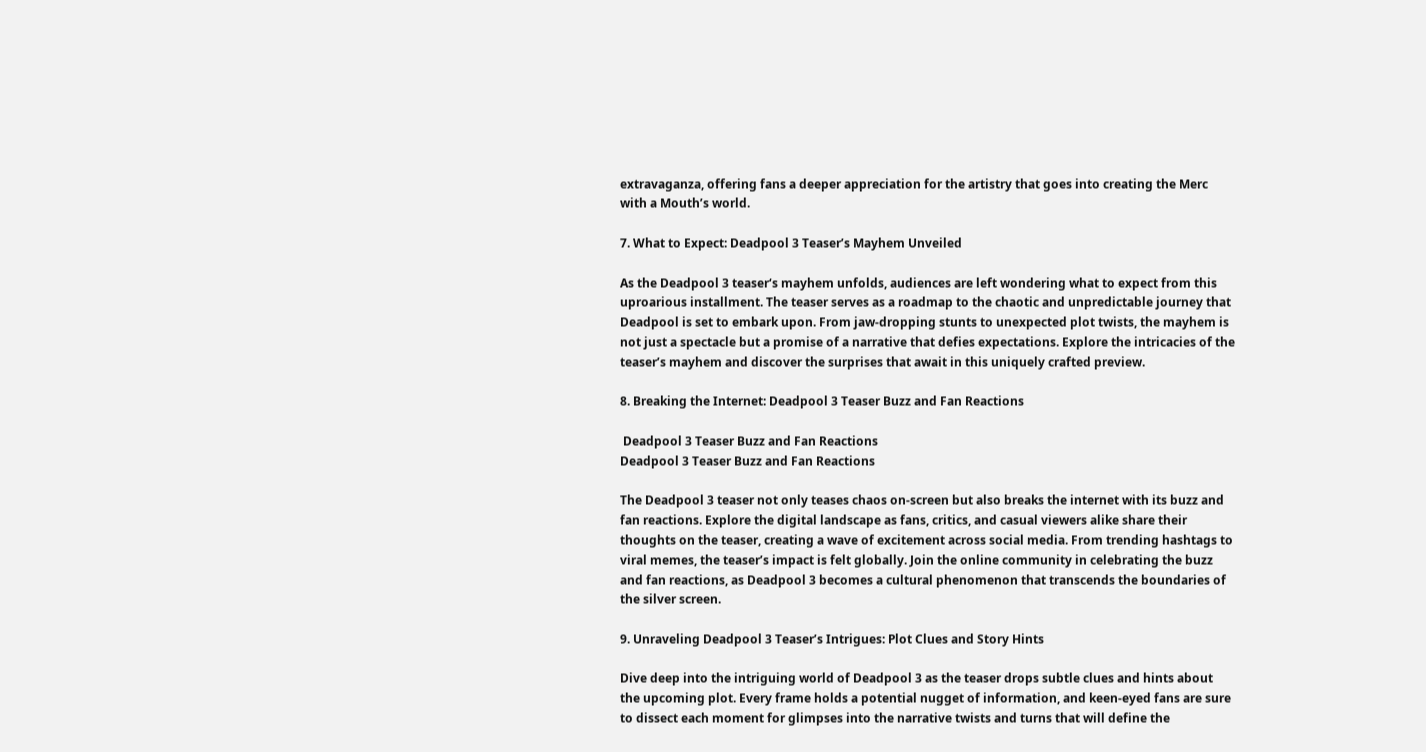extravaganza, offering fans a deeper appreciation for the artistry that goes into creating the Merc with a Mouth’s world.

7. What to Expect: Deadpool 3 Teaser’s Mayhem Unveiled

As the Deadpool 3 teaser‘s mayhem unfolds, audiences are left wondering what to expect from this uproarious installment. The teaser serves as a roadmap to the chaotic and unpredictable journey that Deadpool is set to embark upon. From jaw-dropping stunts to unexpected plot twists, the mayhem is not just a spectacle but a promise of a narrative that defies expectations. Explore the intricacies of the teaser’s mayhem and discover the surprises that await in this uniquely crafted preview.

8. Breaking the Internet: Deadpool 3 Teaser Buzz and Fan Reactions

 Deadpool 3 Teaser Buzz and Fan Reactions
Deadpool 3 Teaser Buzz and Fan Reactions

The Deadpool 3 teaser not only teases chaos on-screen but also breaks the internet with its buzz and fan reactions. Explore the digital landscape as fans, critics, and casual viewers alike share their thoughts on the teaser, creating a wave of excitement across social media. From trending hashtags to viral memes, the teaser’s impact is felt globally. Join the online community in celebrating the buzz and fan reactions, as Deadpool 3 becomes a cultural phenomenon that transcends the boundaries of the silver screen.

9. Unraveling Deadpool 3 Teaser’s Intrigues: Plot Clues and Story Hints

Dive deep into the intriguing world of Deadpool 3 as the teaser drops subtle clues and hints about the upcoming plot. Every frame holds a potential nugget of information, and keen-eyed fans are sure to dissect each moment for glimpses into the narrative twists and turns that will define the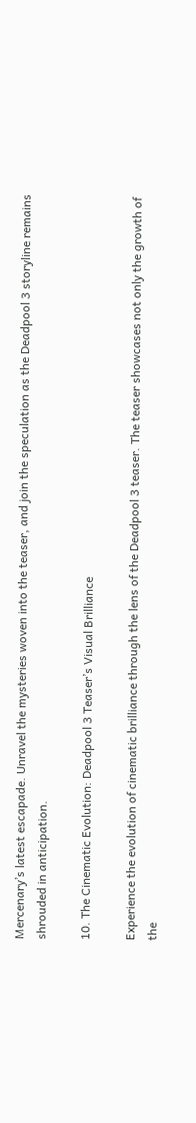Mercenary’s latest escapade. Unravel the mysteries woven into the teaser, and join the speculation as the Deadpool 3 storyline remains shrouded in anticipation.

10. The Cinematic Evolution: Deadpool 3 Teaser’s Visual Brilliance

Experience the evolution of cinematic brilliance through the lens of the Deadpool 3 teaser. The teaser showcases not only the growth of the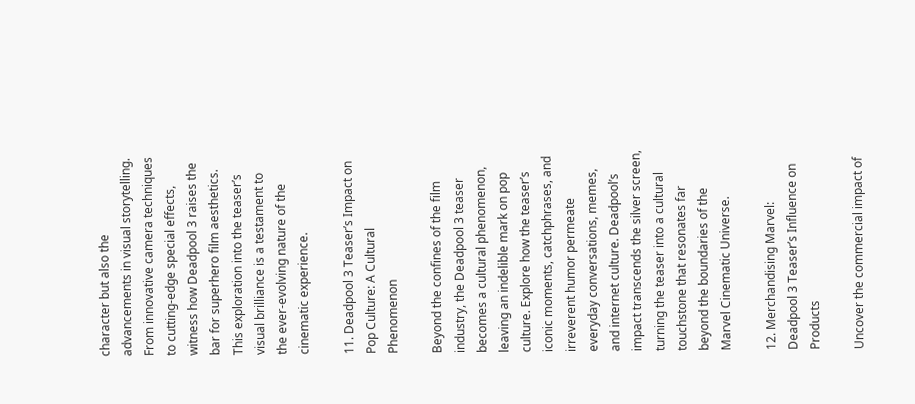character but also the advancements in visual storytelling. From innovative camera techniques to cutting-edge special effects, witness how Deadpool 3 raises the bar for superhero film aesthetics. This exploration into the teaser’s visual brilliance is a testament to the ever-evolving nature of the cinematic experience.

11. Deadpool 3 Teaser’s Impact on Pop Culture: A Cultural Phenomenon

Beyond the confines of the film industry, the Deadpool 3 teaser becomes a cultural phenomenon, leaving an indelible mark on pop culture. Explore how the teaser’s iconic moments, catchphrases, and irreverent humor permeate everyday conversations, memes, and internet culture. Deadpool’s impact transcends the silver screen, turning the teaser into a cultural touchstone that resonates far beyond the boundaries of the Marvel Cinematic Universe.

12. Merchandising Marvel: Deadpool 3 Teaser’s Influence on Products

Uncover the commercial impact of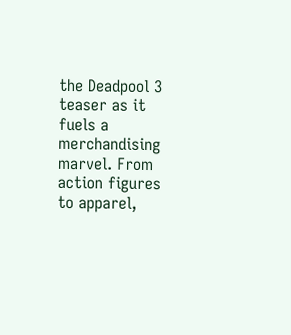the Deadpool 3 teaser as it fuels a merchandising marvel. From action figures to apparel,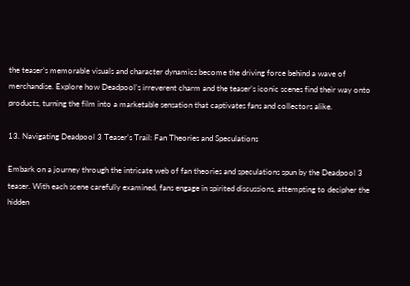the teaser’s memorable visuals and character dynamics become the driving force behind a wave of merchandise. Explore how Deadpool’s irreverent charm and the teaser’s iconic scenes find their way onto products, turning the film into a marketable sensation that captivates fans and collectors alike.

13. Navigating Deadpool 3 Teaser’s Trail: Fan Theories and Speculations

Embark on a journey through the intricate web of fan theories and speculations spun by the Deadpool 3 teaser. With each scene carefully examined, fans engage in spirited discussions, attempting to decipher the hidden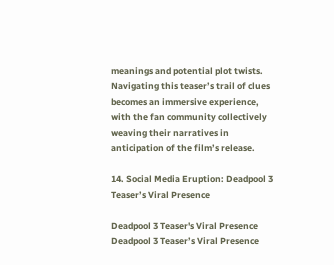meanings and potential plot twists. Navigating this teaser’s trail of clues becomes an immersive experience, with the fan community collectively weaving their narratives in anticipation of the film’s release.

14. Social Media Eruption: Deadpool 3 Teaser’s Viral Presence

Deadpool 3 Teaser's Viral Presence
Deadpool 3 Teaser’s Viral Presence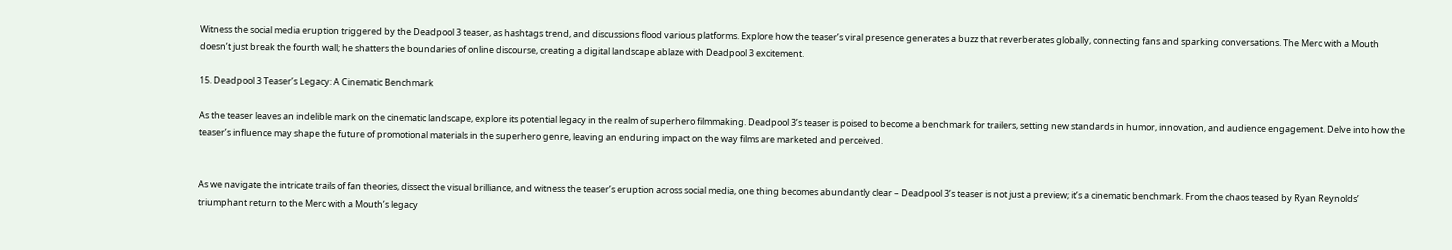Witness the social media eruption triggered by the Deadpool 3 teaser, as hashtags trend, and discussions flood various platforms. Explore how the teaser’s viral presence generates a buzz that reverberates globally, connecting fans and sparking conversations. The Merc with a Mouth doesn’t just break the fourth wall; he shatters the boundaries of online discourse, creating a digital landscape ablaze with Deadpool 3 excitement.

15. Deadpool 3 Teaser’s Legacy: A Cinematic Benchmark

As the teaser leaves an indelible mark on the cinematic landscape, explore its potential legacy in the realm of superhero filmmaking. Deadpool 3’s teaser is poised to become a benchmark for trailers, setting new standards in humor, innovation, and audience engagement. Delve into how the teaser’s influence may shape the future of promotional materials in the superhero genre, leaving an enduring impact on the way films are marketed and perceived.


As we navigate the intricate trails of fan theories, dissect the visual brilliance, and witness the teaser’s eruption across social media, one thing becomes abundantly clear – Deadpool 3’s teaser is not just a preview; it’s a cinematic benchmark. From the chaos teased by Ryan Reynolds’ triumphant return to the Merc with a Mouth’s legacy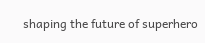shaping the future of superhero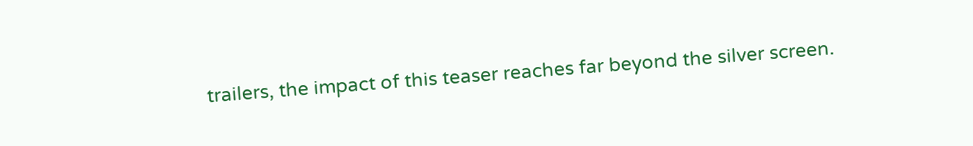trailers, the impact of this teaser reaches far beyond the silver screen.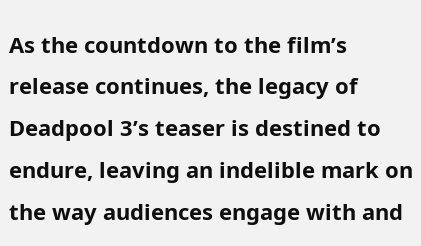As the countdown to the film’s release continues, the legacy of Deadpool 3’s teaser is destined to endure, leaving an indelible mark on the way audiences engage with and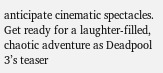anticipate cinematic spectacles. Get ready for a laughter-filled, chaotic adventure as Deadpool 3’s teaser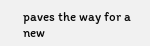paves the way for a new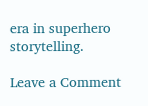era in superhero storytelling.

Leave a Comment